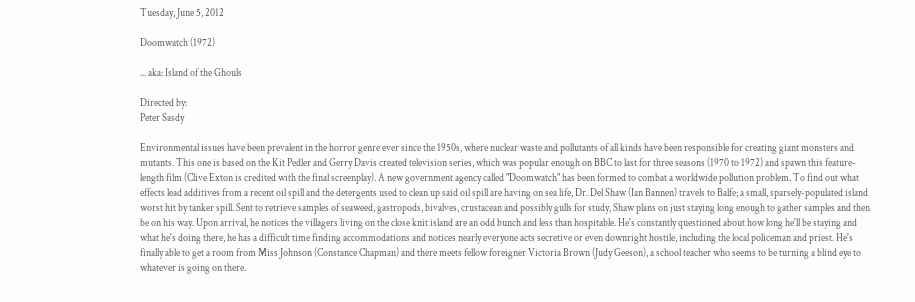Tuesday, June 5, 2012

Doomwatch (1972)

... aka: Island of the Ghouls

Directed by:
Peter Sasdy

Environmental issues have been prevalent in the horror genre ever since the 1950s, where nuclear waste and pollutants of all kinds have been responsible for creating giant monsters and mutants. This one is based on the Kit Pedler and Gerry Davis created television series, which was popular enough on BBC to last for three seasons (1970 to 1972) and spawn this feature-length film (Clive Exton is credited with the final screenplay). A new government agency called "Doomwatch" has been formed to combat a worldwide pollution problem. To find out what effects lead additives from a recent oil spill and the detergents used to clean up said oil spill are having on sea life, Dr. Del Shaw (Ian Bannen) travels to Balfe; a small, sparsely-populated island worst hit by tanker spill. Sent to retrieve samples of seaweed, gastropods, bivalves, crustacean and possibly gulls for study, Shaw plans on just staying long enough to gather samples and then be on his way. Upon arrival, he notices the villagers living on the close knit island are an odd bunch and less than hospitable. He's constantly questioned about how long he'll be staying and what he's doing there, he has a difficult time finding accommodations and notices nearly everyone acts secretive or even downright hostile, including the local policeman and priest. He's finally able to get a room from Miss Johnson (Constance Chapman) and there meets fellow foreigner Victoria Brown (Judy Geeson), a school teacher who seems to be turning a blind eye to whatever is going on there.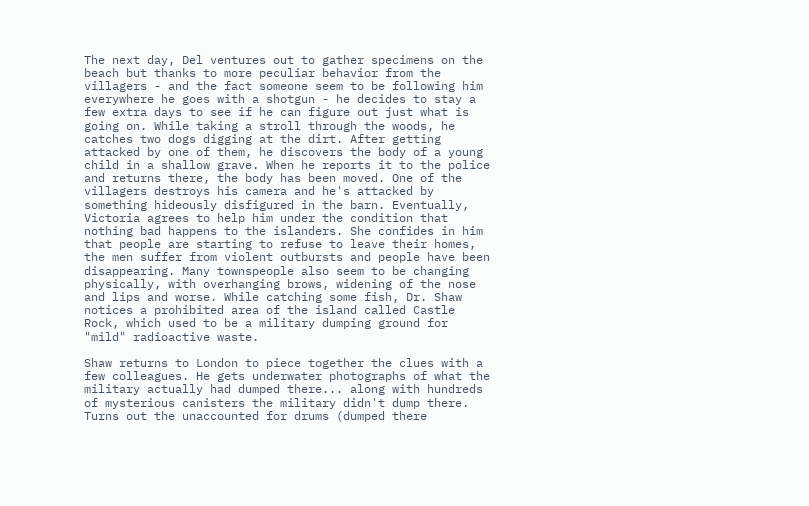The next day, Del ventures out to gather specimens on the beach but thanks to more peculiar behavior from the villagers - and the fact someone seem to be following him everywhere he goes with a shotgun - he decides to stay a few extra days to see if he can figure out just what is going on. While taking a stroll through the woods, he catches two dogs digging at the dirt. After getting attacked by one of them, he discovers the body of a young child in a shallow grave. When he reports it to the police and returns there, the body has been moved. One of the villagers destroys his camera and he's attacked by something hideously disfigured in the barn. Eventually, Victoria agrees to help him under the condition that nothing bad happens to the islanders. She confides in him that people are starting to refuse to leave their homes, the men suffer from violent outbursts and people have been disappearing. Many townspeople also seem to be changing physically, with overhanging brows, widening of the nose and lips and worse. While catching some fish, Dr. Shaw notices a prohibited area of the island called Castle Rock, which used to be a military dumping ground for "mild" radioactive waste.

Shaw returns to London to piece together the clues with a few colleagues. He gets underwater photographs of what the military actually had dumped there... along with hundreds of mysterious canisters the military didn't dump there. Turns out the unaccounted for drums (dumped there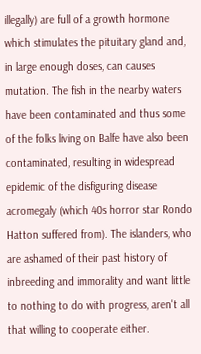illegally) are full of a growth hormone which stimulates the pituitary gland and, in large enough doses, can causes mutation. The fish in the nearby waters have been contaminated and thus some of the folks living on Balfe have also been contaminated, resulting in widespread epidemic of the disfiguring disease acromegaly (which 40s horror star Rondo Hatton suffered from). The islanders, who are ashamed of their past history of inbreeding and immorality and want little to nothing to do with progress, aren't all that willing to cooperate either.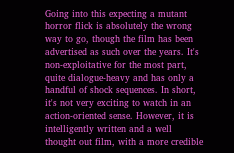Going into this expecting a mutant horror flick is absolutely the wrong way to go, though the film has been advertised as such over the years. It's non-exploitative for the most part, quite dialogue-heavy and has only a handful of shock sequences. In short, it's not very exciting to watch in an action-oriented sense. However, it is intelligently written and a well thought out film, with a more credible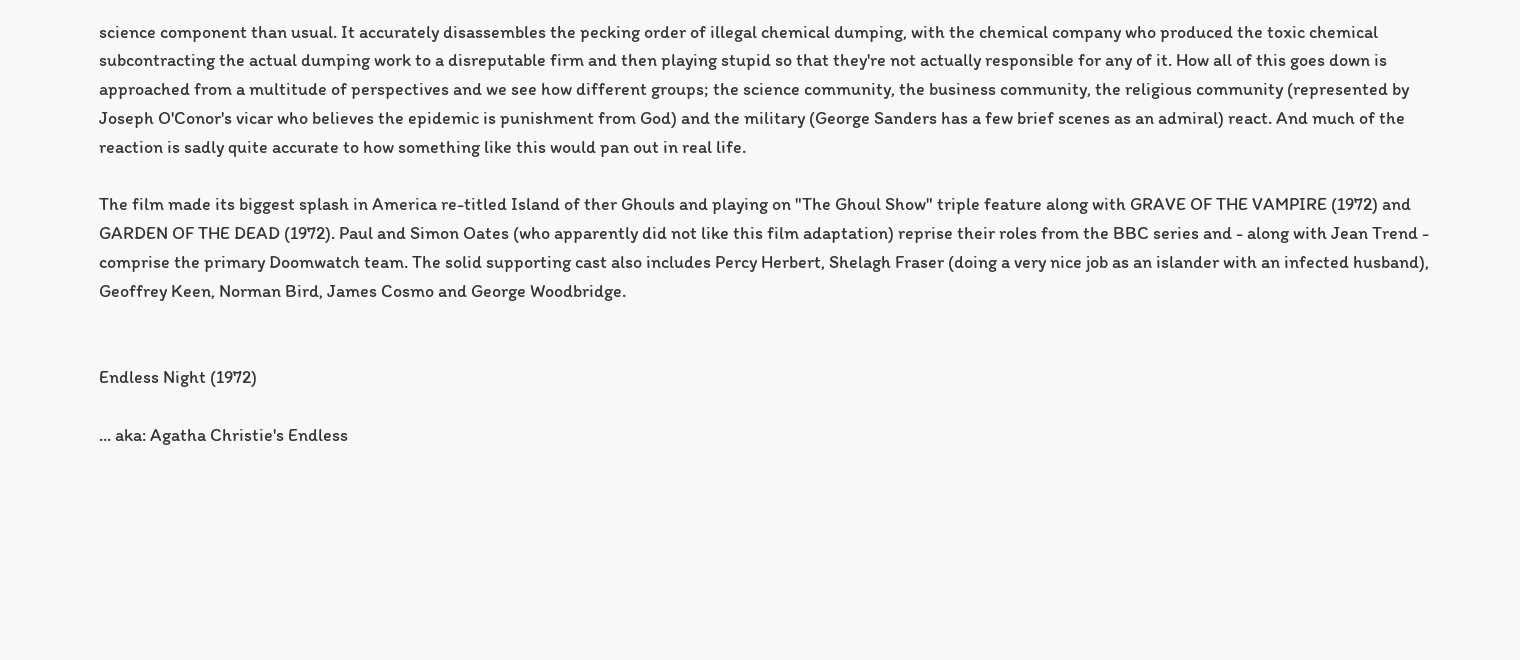science component than usual. It accurately disassembles the pecking order of illegal chemical dumping, with the chemical company who produced the toxic chemical subcontracting the actual dumping work to a disreputable firm and then playing stupid so that they're not actually responsible for any of it. How all of this goes down is approached from a multitude of perspectives and we see how different groups; the science community, the business community, the religious community (represented by Joseph O'Conor's vicar who believes the epidemic is punishment from God) and the military (George Sanders has a few brief scenes as an admiral) react. And much of the reaction is sadly quite accurate to how something like this would pan out in real life.

The film made its biggest splash in America re-titled Island of ther Ghouls and playing on "The Ghoul Show" triple feature along with GRAVE OF THE VAMPIRE (1972) and GARDEN OF THE DEAD (1972). Paul and Simon Oates (who apparently did not like this film adaptation) reprise their roles from the BBC series and - along with Jean Trend - comprise the primary Doomwatch team. The solid supporting cast also includes Percy Herbert, Shelagh Fraser (doing a very nice job as an islander with an infected husband), Geoffrey Keen, Norman Bird, James Cosmo and George Woodbridge.


Endless Night (1972)

... aka: Agatha Christie's Endless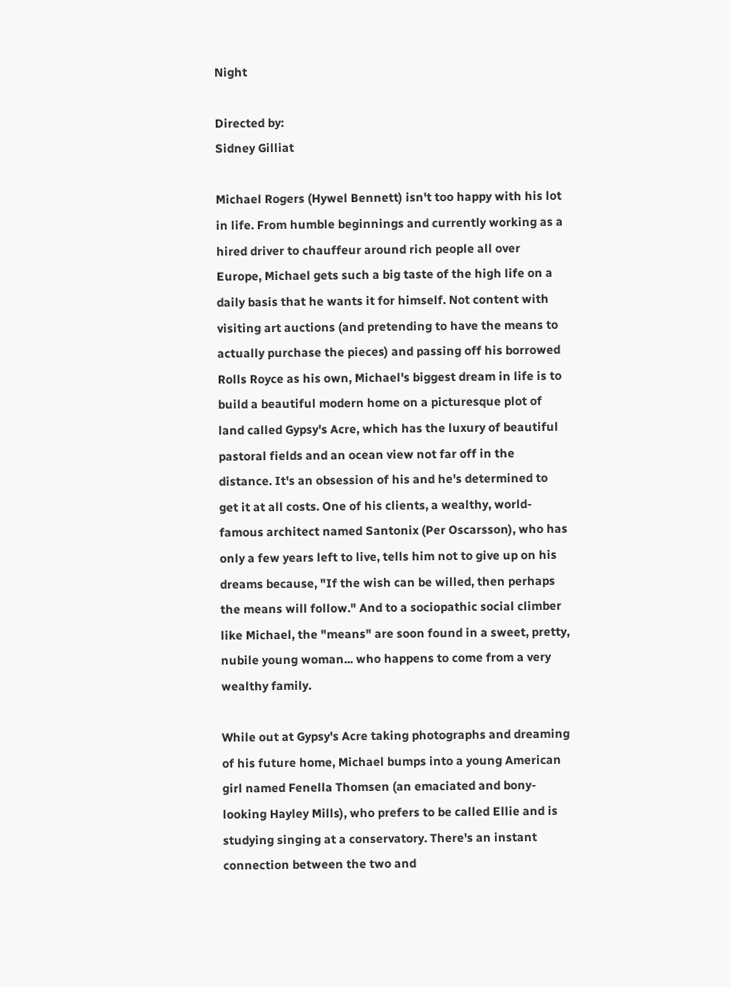Night

Directed by:
Sidney Gilliat

Michael Rogers (Hywel Bennett) isn't too happy with his lot in life. From humble beginnings and currently working as a hired driver to chauffeur around rich people all over Europe, Michael gets such a big taste of the high life on a daily basis that he wants it for himself. Not content with visiting art auctions (and pretending to have the means to actually purchase the pieces) and passing off his borrowed Rolls Royce as his own, Michael's biggest dream in life is to build a beautiful modern home on a picturesque plot of land called Gypsy's Acre, which has the luxury of beautiful pastoral fields and an ocean view not far off in the distance. It's an obsession of his and he's determined to get it at all costs. One of his clients, a wealthy, world-famous architect named Santonix (Per Oscarsson), who has only a few years left to live, tells him not to give up on his dreams because, "If the wish can be willed, then perhaps the means will follow." And to a sociopathic social climber like Michael, the "means" are soon found in a sweet, pretty, nubile young woman... who happens to come from a very wealthy family.

While out at Gypsy's Acre taking photographs and dreaming of his future home, Michael bumps into a young American girl named Fenella Thomsen (an emaciated and bony-looking Hayley Mills), who prefers to be called Ellie and is studying singing at a conservatory. There's an instant connection between the two and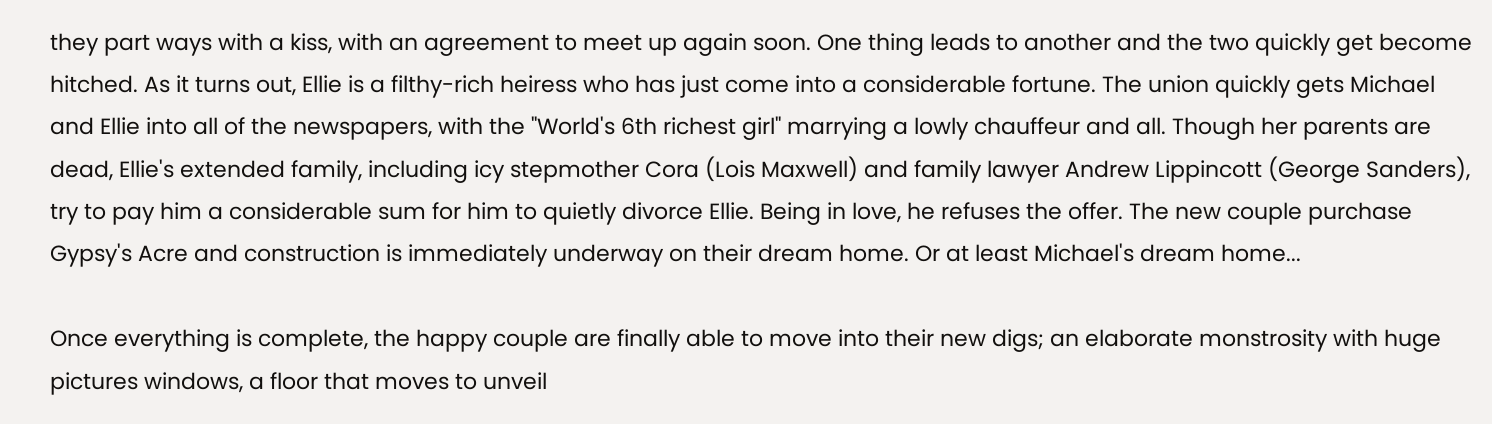they part ways with a kiss, with an agreement to meet up again soon. One thing leads to another and the two quickly get become hitched. As it turns out, Ellie is a filthy-rich heiress who has just come into a considerable fortune. The union quickly gets Michael and Ellie into all of the newspapers, with the "World's 6th richest girl" marrying a lowly chauffeur and all. Though her parents are dead, Ellie's extended family, including icy stepmother Cora (Lois Maxwell) and family lawyer Andrew Lippincott (George Sanders), try to pay him a considerable sum for him to quietly divorce Ellie. Being in love, he refuses the offer. The new couple purchase Gypsy's Acre and construction is immediately underway on their dream home. Or at least Michael's dream home...

Once everything is complete, the happy couple are finally able to move into their new digs; an elaborate monstrosity with huge pictures windows, a floor that moves to unveil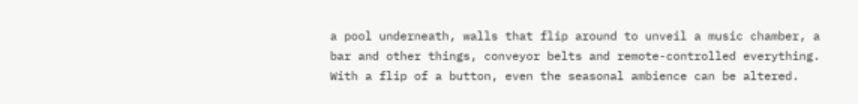a pool underneath, walls that flip around to unveil a music chamber, a bar and other things, conveyor belts and remote-controlled everything. With a flip of a button, even the seasonal ambience can be altered.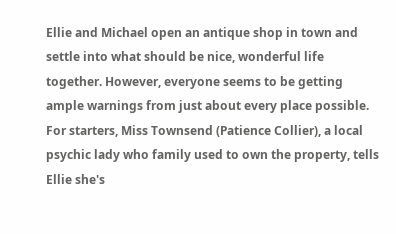Ellie and Michael open an antique shop in town and settle into what should be nice, wonderful life together. However, everyone seems to be getting ample warnings from just about every place possible. For starters, Miss Townsend (Patience Collier), a local psychic lady who family used to own the property, tells Ellie she's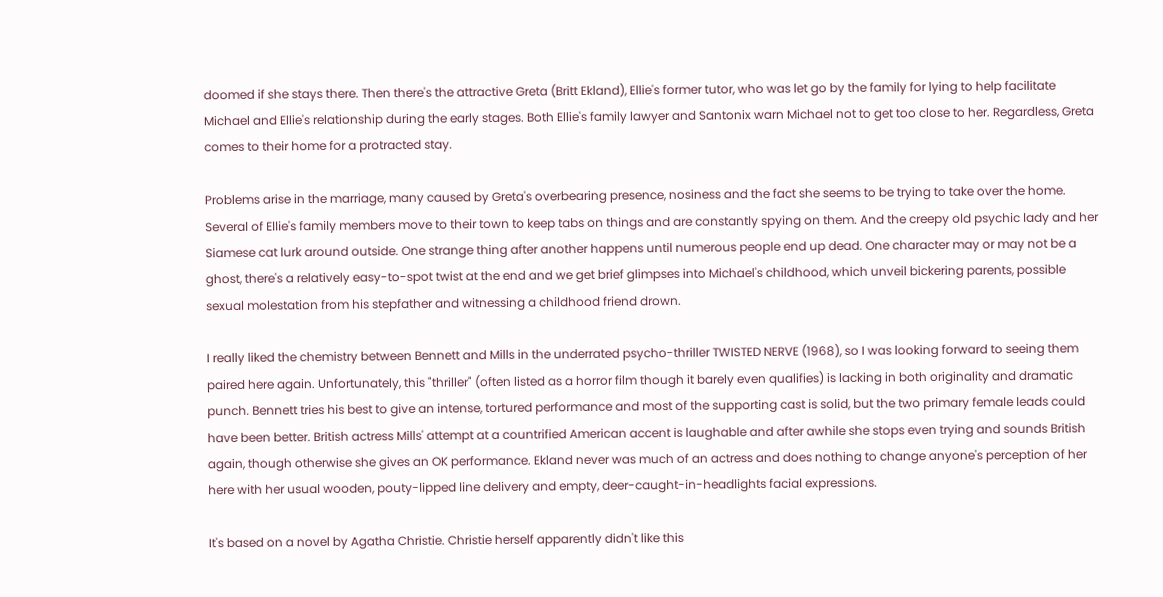doomed if she stays there. Then there's the attractive Greta (Britt Ekland), Ellie's former tutor, who was let go by the family for lying to help facilitate Michael and Ellie's relationship during the early stages. Both Ellie's family lawyer and Santonix warn Michael not to get too close to her. Regardless, Greta comes to their home for a protracted stay.

Problems arise in the marriage, many caused by Greta's overbearing presence, nosiness and the fact she seems to be trying to take over the home. Several of Ellie's family members move to their town to keep tabs on things and are constantly spying on them. And the creepy old psychic lady and her Siamese cat lurk around outside. One strange thing after another happens until numerous people end up dead. One character may or may not be a ghost, there's a relatively easy-to-spot twist at the end and we get brief glimpses into Michael's childhood, which unveil bickering parents, possible sexual molestation from his stepfather and witnessing a childhood friend drown.

I really liked the chemistry between Bennett and Mills in the underrated psycho-thriller TWISTED NERVE (1968), so I was looking forward to seeing them paired here again. Unfortunately, this "thriller" (often listed as a horror film though it barely even qualifies) is lacking in both originality and dramatic punch. Bennett tries his best to give an intense, tortured performance and most of the supporting cast is solid, but the two primary female leads could have been better. British actress Mills' attempt at a countrified American accent is laughable and after awhile she stops even trying and sounds British again, though otherwise she gives an OK performance. Ekland never was much of an actress and does nothing to change anyone's perception of her here with her usual wooden, pouty-lipped line delivery and empty, deer-caught-in-headlights facial expressions.

It's based on a novel by Agatha Christie. Christie herself apparently didn't like this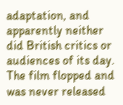adaptation, and apparently neither did British critics or audiences of its day. The film flopped and was never released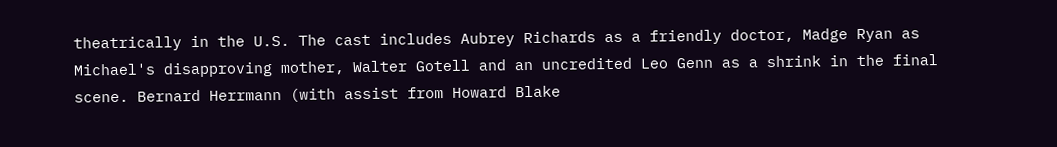theatrically in the U.S. The cast includes Aubrey Richards as a friendly doctor, Madge Ryan as Michael's disapproving mother, Walter Gotell and an uncredited Leo Genn as a shrink in the final scene. Bernard Herrmann (with assist from Howard Blake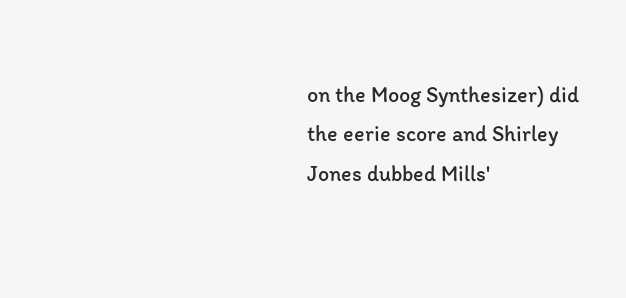on the Moog Synthesizer) did the eerie score and Shirley Jones dubbed Mills'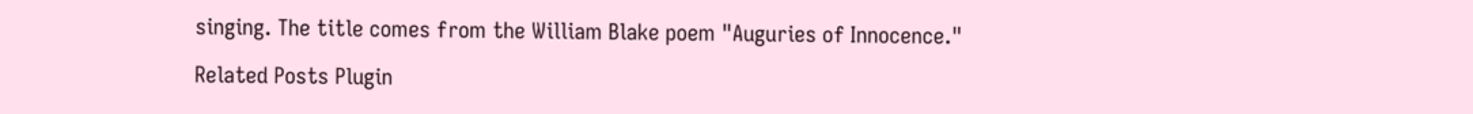singing. The title comes from the William Blake poem "Auguries of Innocence."

Related Posts Plugin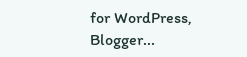for WordPress, Blogger...